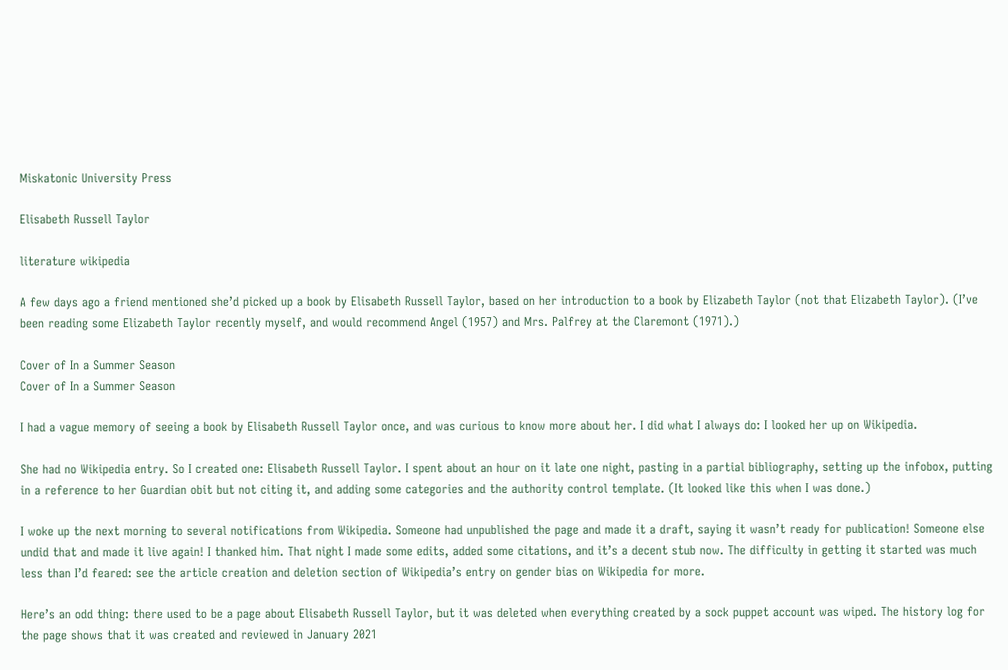Miskatonic University Press

Elisabeth Russell Taylor

literature wikipedia

A few days ago a friend mentioned she’d picked up a book by Elisabeth Russell Taylor, based on her introduction to a book by Elizabeth Taylor (not that Elizabeth Taylor). (I’ve been reading some Elizabeth Taylor recently myself, and would recommend Angel (1957) and Mrs. Palfrey at the Claremont (1971).)

Cover of In a Summer Season
Cover of In a Summer Season

I had a vague memory of seeing a book by Elisabeth Russell Taylor once, and was curious to know more about her. I did what I always do: I looked her up on Wikipedia.

She had no Wikipedia entry. So I created one: Elisabeth Russell Taylor. I spent about an hour on it late one night, pasting in a partial bibliography, setting up the infobox, putting in a reference to her Guardian obit but not citing it, and adding some categories and the authority control template. (It looked like this when I was done.)

I woke up the next morning to several notifications from Wikipedia. Someone had unpublished the page and made it a draft, saying it wasn’t ready for publication! Someone else undid that and made it live again! I thanked him. That night I made some edits, added some citations, and it’s a decent stub now. The difficulty in getting it started was much less than I’d feared: see the article creation and deletion section of Wikipedia’s entry on gender bias on Wikipedia for more.

Here’s an odd thing: there used to be a page about Elisabeth Russell Taylor, but it was deleted when everything created by a sock puppet account was wiped. The history log for the page shows that it was created and reviewed in January 2021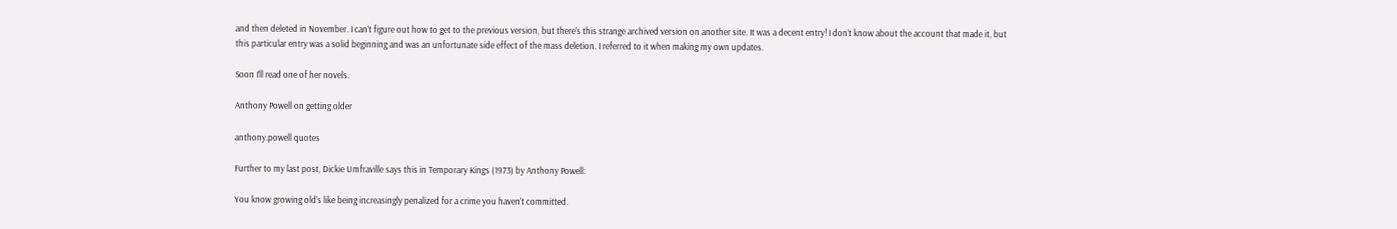and then deleted in November. I can’t figure out how to get to the previous version, but there’s this strange archived version on another site. It was a decent entry! I don’t know about the account that made it, but this particular entry was a solid beginning and was an unfortunate side effect of the mass deletion. I referred to it when making my own updates.

Soon I’ll read one of her novels.

Anthony Powell on getting older

anthony.powell quotes

Further to my last post, Dickie Umfraville says this in Temporary Kings (1973) by Anthony Powell:

You know growing old’s like being increasingly penalized for a crime you haven’t committed.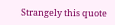Strangely this quote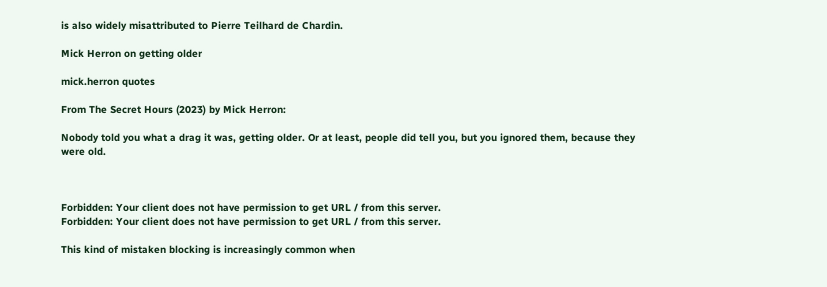is also widely misattributed to Pierre Teilhard de Chardin.

Mick Herron on getting older

mick.herron quotes

From The Secret Hours (2023) by Mick Herron:

Nobody told you what a drag it was, getting older. Or at least, people did tell you, but you ignored them, because they were old.



Forbidden: Your client does not have permission to get URL / from this server.
Forbidden: Your client does not have permission to get URL / from this server.

This kind of mistaken blocking is increasingly common when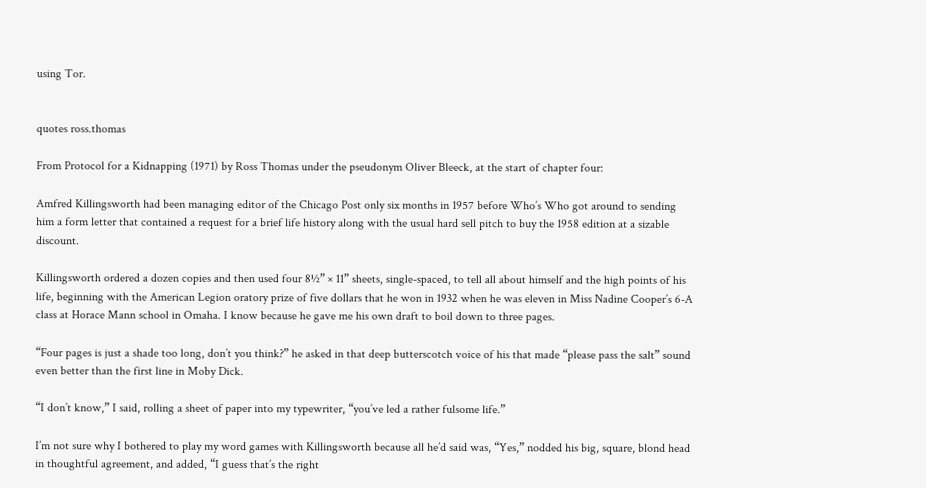using Tor.


quotes ross.thomas

From Protocol for a Kidnapping (1971) by Ross Thomas under the pseudonym Oliver Bleeck, at the start of chapter four:

Amfred Killingsworth had been managing editor of the Chicago Post only six months in 1957 before Who’s Who got around to sending him a form letter that contained a request for a brief life history along with the usual hard sell pitch to buy the 1958 edition at a sizable discount.

Killingsworth ordered a dozen copies and then used four 8½” × 11” sheets, single-spaced, to tell all about himself and the high points of his life, beginning with the American Legion oratory prize of five dollars that he won in 1932 when he was eleven in Miss Nadine Cooper’s 6-A class at Horace Mann school in Omaha. I know because he gave me his own draft to boil down to three pages.

“Four pages is just a shade too long, don’t you think?” he asked in that deep butterscotch voice of his that made “please pass the salt” sound even better than the first line in Moby Dick.

“I don’t know,” I said, rolling a sheet of paper into my typewriter, “you’ve led a rather fulsome life.”

I’m not sure why I bothered to play my word games with Killingsworth because all he’d said was, “Yes,” nodded his big, square, blond head in thoughtful agreement, and added, “I guess that’s the right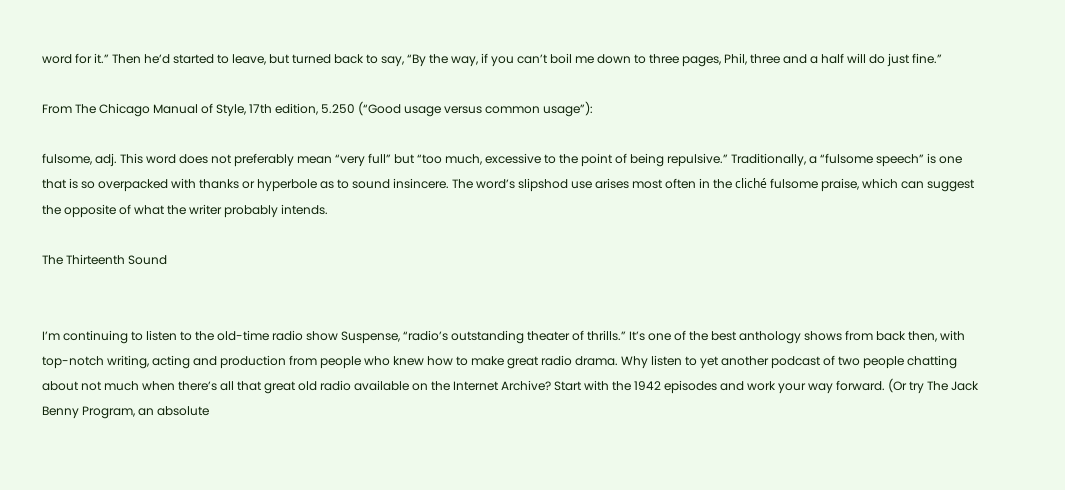word for it.” Then he’d started to leave, but turned back to say, “By the way, if you can’t boil me down to three pages, Phil, three and a half will do just fine.”

From The Chicago Manual of Style, 17th edition, 5.250 (“Good usage versus common usage”):

fulsome, adj. This word does not preferably mean “very full” but “too much, excessive to the point of being repulsive.” Traditionally, a “fulsome speech” is one that is so overpacked with thanks or hyperbole as to sound insincere. The word’s slipshod use arises most often in the cliché fulsome praise, which can suggest the opposite of what the writer probably intends.

The Thirteenth Sound


I’m continuing to listen to the old-time radio show Suspense, “radio’s outstanding theater of thrills.” It’s one of the best anthology shows from back then, with top-notch writing, acting and production from people who knew how to make great radio drama. Why listen to yet another podcast of two people chatting about not much when there’s all that great old radio available on the Internet Archive? Start with the 1942 episodes and work your way forward. (Or try The Jack Benny Program, an absolute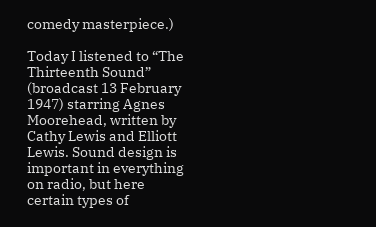comedy masterpiece.)

Today I listened to “The Thirteenth Sound” (broadcast 13 February 1947) starring Agnes Moorehead, written by Cathy Lewis and Elliott Lewis. Sound design is important in everything on radio, but here certain types of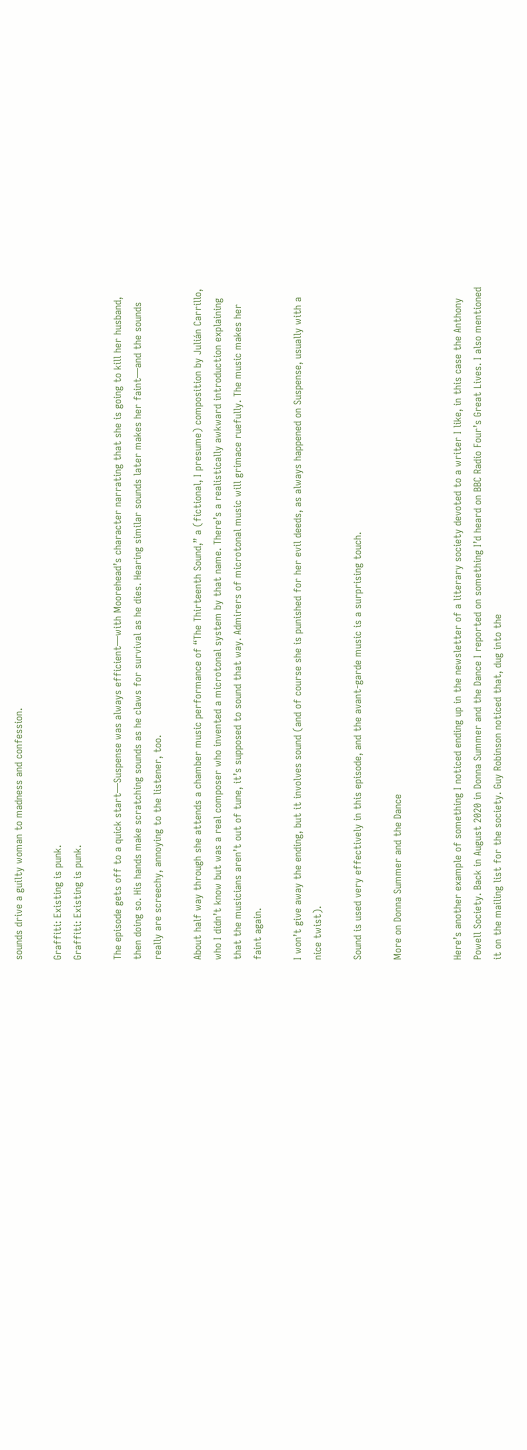sounds drive a guilty woman to madness and confession.

Graffiti: Existing is punk.
Graffiti: Existing is punk.

The episode gets off to a quick start—Suspense was always efficient—with Moorehead’s character narrating that she is going to kill her husband, then doing so. His hands make scratching sounds as he claws for survival as he dies. Hearing similar sounds later makes her faint—and the sounds really are screechy, annoying to the listener, too.

About half way through she attends a chamber music performance of “The Thirteenth Sound,” a (fictional, I presume) composition by Julián Carrillo, who I didn’t know but was a real composer who invented a microtonal system by that name. There’s a realistically awkward introduction explaining that the musicians aren’t out of tune, it’s supposed to sound that way. Admirers of microtonal music will grimace ruefully. The music makes her faint again.

I won’t give away the ending, but it involves sound (and of course she is punished for her evil deeds, as always happened on Suspense, usually with a nice twist).

Sound is used very effectively in this episode, and the avant-garde music is a surprising touch.

More on Donna Summer and the Dance


Here’s another example of something I noticed ending up in the newsletter of a literary society devoted to a writer I like, in this case the Anthony Powell Society. Back in August 2020 in Donna Summer and the Dance I reported on something I’d heard on BBC Radio Four’s Great Lives. I also mentioned it on the mailing list for the society. Guy Robinson noticed that, dug into the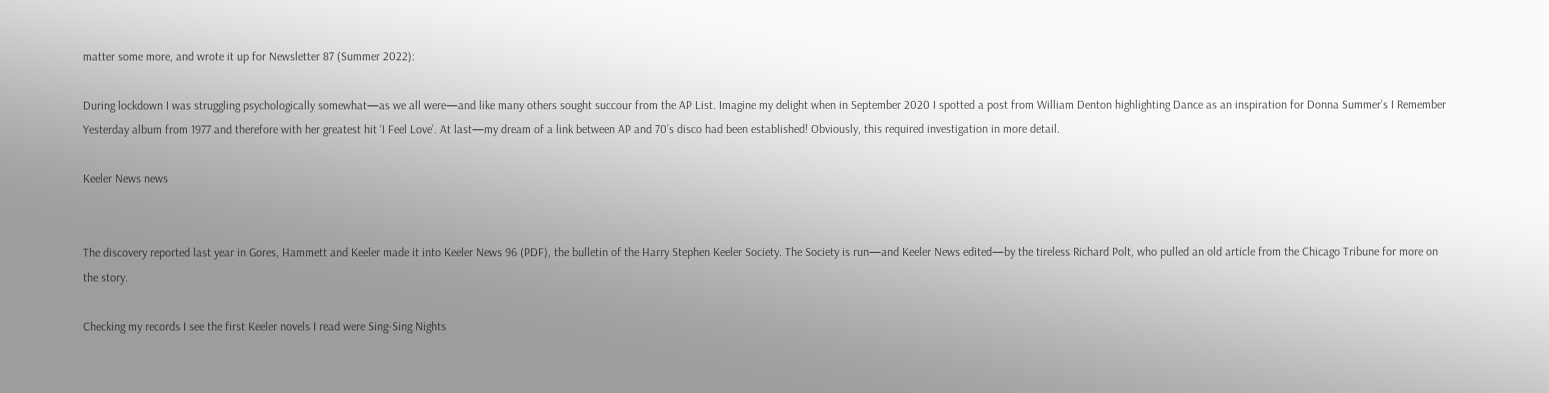matter some more, and wrote it up for Newsletter 87 (Summer 2022):

During lockdown I was struggling psychologically somewhat—as we all were—and like many others sought succour from the AP List. Imagine my delight when in September 2020 I spotted a post from William Denton highlighting Dance as an inspiration for Donna Summer’s I Remember Yesterday album from 1977 and therefore with her greatest hit ‘I Feel Love’. At last—my dream of a link between AP and 70’s disco had been established! Obviously, this required investigation in more detail.

Keeler News news


The discovery reported last year in Gores, Hammett and Keeler made it into Keeler News 96 (PDF), the bulletin of the Harry Stephen Keeler Society. The Society is run—and Keeler News edited—by the tireless Richard Polt, who pulled an old article from the Chicago Tribune for more on the story.

Checking my records I see the first Keeler novels I read were Sing-Sing Nights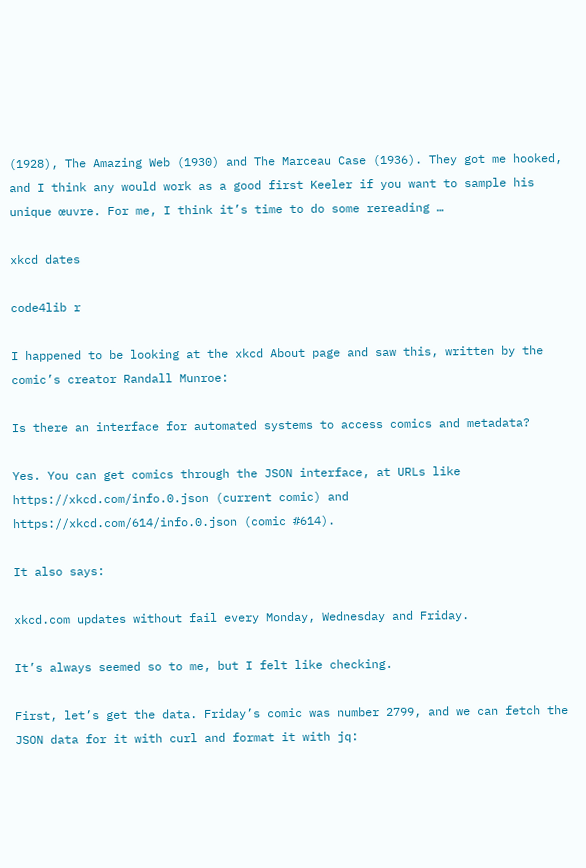(1928), The Amazing Web (1930) and The Marceau Case (1936). They got me hooked, and I think any would work as a good first Keeler if you want to sample his unique œuvre. For me, I think it’s time to do some rereading …

xkcd dates

code4lib r

I happened to be looking at the xkcd About page and saw this, written by the comic’s creator Randall Munroe:

Is there an interface for automated systems to access comics and metadata?

Yes. You can get comics through the JSON interface, at URLs like https://xkcd.com/info.0.json (current comic) and https://xkcd.com/614/info.0.json (comic #614).

It also says:

xkcd.com updates without fail every Monday, Wednesday and Friday.

It’s always seemed so to me, but I felt like checking.

First, let’s get the data. Friday’s comic was number 2799, and we can fetch the JSON data for it with curl and format it with jq: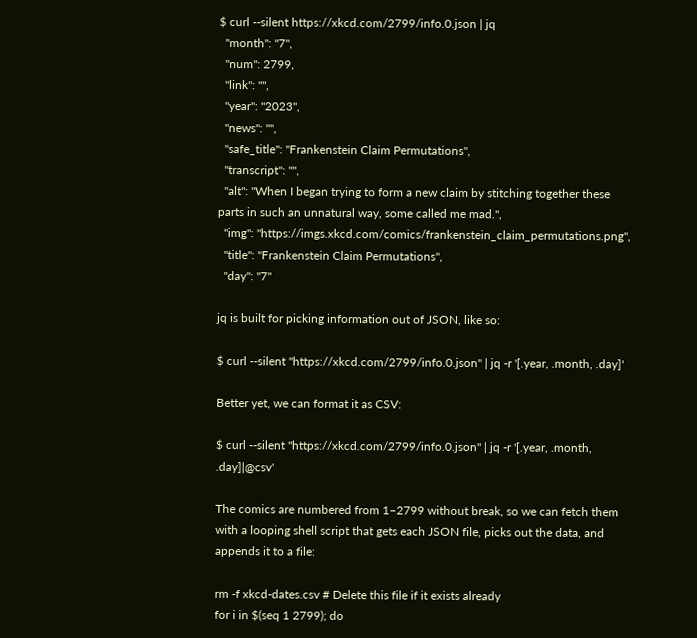$ curl --silent https://xkcd.com/2799/info.0.json | jq
  "month": "7",
  "num": 2799,
  "link": "",
  "year": "2023",
  "news": "",
  "safe_title": "Frankenstein Claim Permutations",
  "transcript": "",
  "alt": "When I began trying to form a new claim by stitching together these parts in such an unnatural way, some called me mad.",
  "img": "https://imgs.xkcd.com/comics/frankenstein_claim_permutations.png",
  "title": "Frankenstein Claim Permutations",
  "day": "7"

jq is built for picking information out of JSON, like so:

$ curl --silent "https://xkcd.com/2799/info.0.json" | jq -r '[.year, .month, .day]'

Better yet, we can format it as CSV:

$ curl --silent "https://xkcd.com/2799/info.0.json" | jq -r '[.year, .month, .day]|@csv'

The comics are numbered from 1–2799 without break, so we can fetch them with a looping shell script that gets each JSON file, picks out the data, and appends it to a file:

rm -f xkcd-dates.csv # Delete this file if it exists already
for i in $(seq 1 2799); do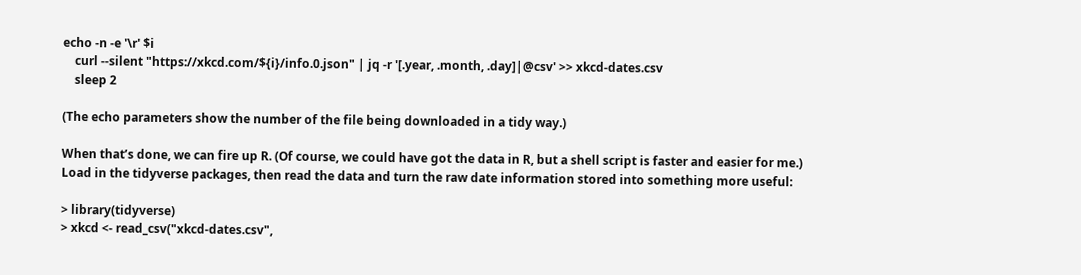echo -n -e '\r' $i
    curl --silent "https://xkcd.com/${i}/info.0.json" | jq -r '[.year, .month, .day]|@csv' >> xkcd-dates.csv
    sleep 2

(The echo parameters show the number of the file being downloaded in a tidy way.)

When that’s done, we can fire up R. (Of course, we could have got the data in R, but a shell script is faster and easier for me.) Load in the tidyverse packages, then read the data and turn the raw date information stored into something more useful:

> library(tidyverse)
> xkcd <- read_csv("xkcd-dates.csv",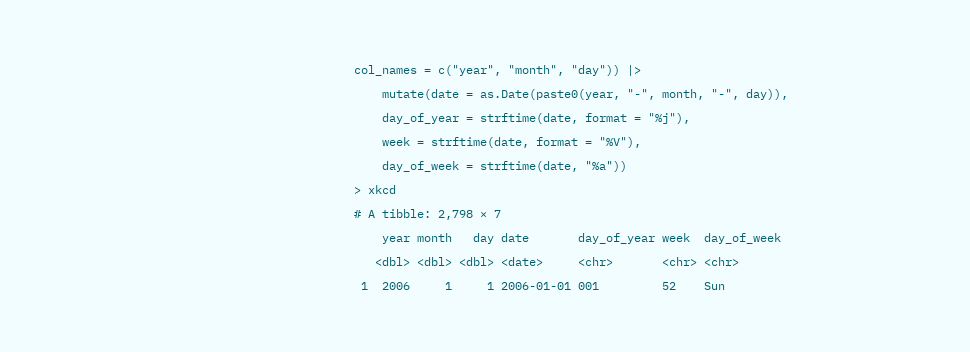col_names = c("year", "month", "day")) |>
    mutate(date = as.Date(paste0(year, "-", month, "-", day)),
    day_of_year = strftime(date, format = "%j"),
    week = strftime(date, format = "%V"),
    day_of_week = strftime(date, "%a"))
> xkcd
# A tibble: 2,798 × 7
    year month   day date       day_of_year week  day_of_week
   <dbl> <dbl> <dbl> <date>     <chr>       <chr> <chr>
 1  2006     1     1 2006-01-01 001         52    Sun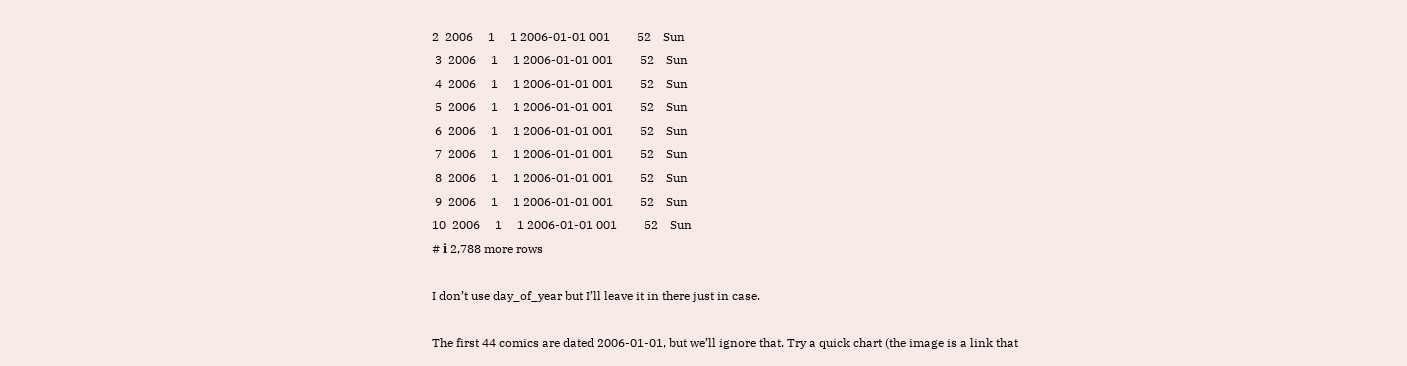2  2006     1     1 2006-01-01 001         52    Sun
 3  2006     1     1 2006-01-01 001         52    Sun
 4  2006     1     1 2006-01-01 001         52    Sun
 5  2006     1     1 2006-01-01 001         52    Sun
 6  2006     1     1 2006-01-01 001         52    Sun
 7  2006     1     1 2006-01-01 001         52    Sun
 8  2006     1     1 2006-01-01 001         52    Sun
 9  2006     1     1 2006-01-01 001         52    Sun
10  2006     1     1 2006-01-01 001         52    Sun
# ℹ 2,788 more rows

I don’t use day_of_year but I’ll leave it in there just in case.

The first 44 comics are dated 2006-01-01, but we’ll ignore that. Try a quick chart (the image is a link that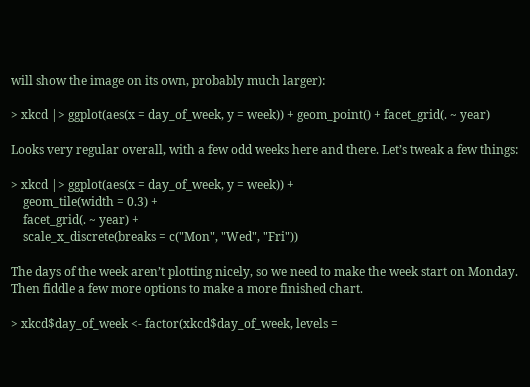will show the image on its own, probably much larger):

> xkcd |> ggplot(aes(x = day_of_week, y = week)) + geom_point() + facet_grid(. ~ year)

Looks very regular overall, with a few odd weeks here and there. Let’s tweak a few things:

> xkcd |> ggplot(aes(x = day_of_week, y = week)) +
    geom_tile(width = 0.3) +
    facet_grid(. ~ year) +
    scale_x_discrete(breaks = c("Mon", "Wed", "Fri"))

The days of the week aren’t plotting nicely, so we need to make the week start on Monday. Then fiddle a few more options to make a more finished chart.

> xkcd$day_of_week <- factor(xkcd$day_of_week, levels =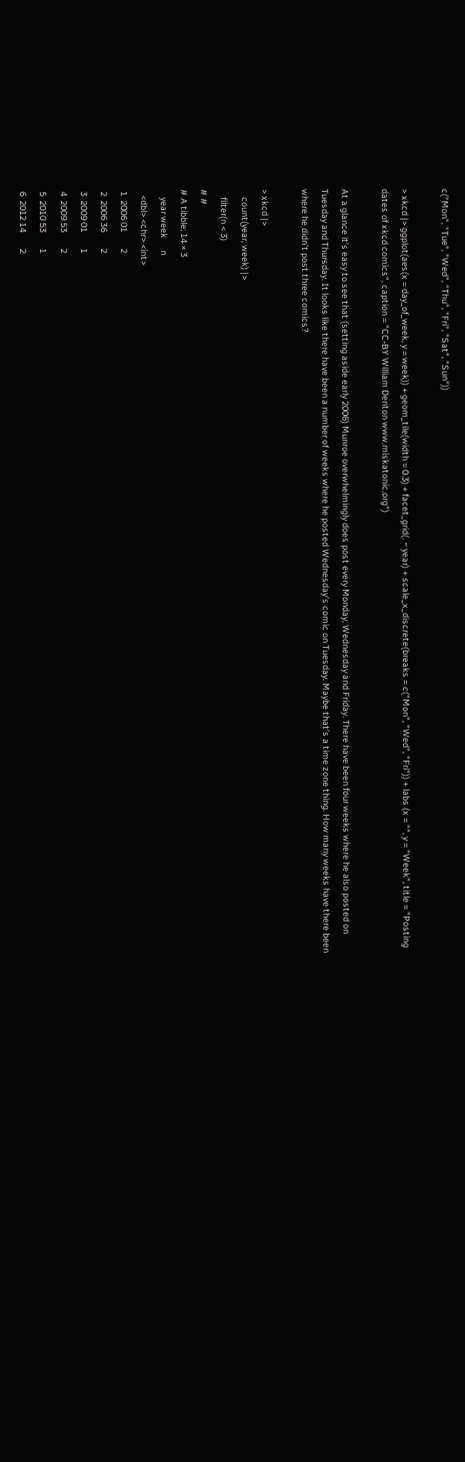c("Mon", "Tue", "Wed", "Thu", "Fri", "Sat", "Sun"))

> xkcd |> ggplot(aes(x = day_of_week, y = week)) + geom_tile(width = 0.3) + facet_grid(. ~ year) + scale_x_discrete(breaks = c("Mon", "Wed", "Fri")) + labs (x = "", y = "Week", title = "Posting dates of xkcd comics", caption = "CC-BY William Denton www.miskatonic.org")

At a glance it’s easy to see that (setting aside early 2006) Munroe overwhelmingly does post every Monday, Wednesday and Friday. There have been four weeks where he also posted on Tuesday and Thursday. It looks like there have been a number of weeks where he posted Wednesday’s comic on Tuesday. Maybe that’s a time zone thing. How many weeks have there been where he didn’t post three comics?

> xkcd |>
    count(year, week) |>
    filter(n < 3)
# #
# A tibble: 14 × 3
    year week      n
   <dbl> <chr> <int>
 1  2006 01        2
 2  2006 36        2
 3  2009 01        1
 4  2009 53        2
 5  2010 53        1
 6  2012 14        2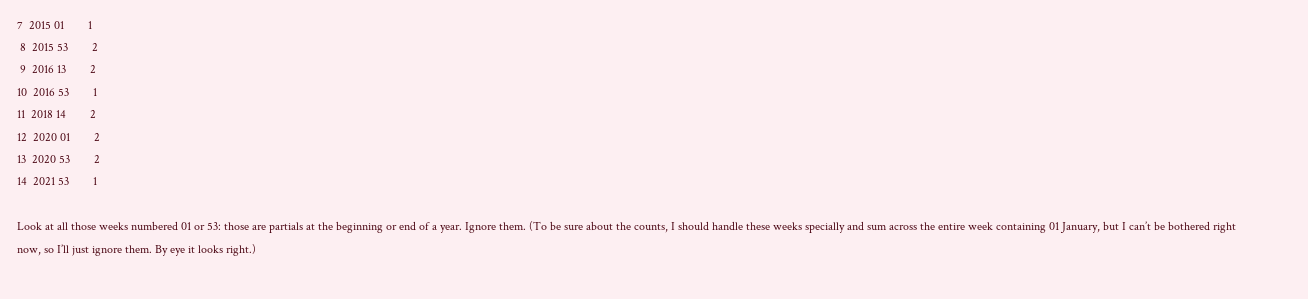7  2015 01        1
 8  2015 53        2
 9  2016 13        2
10  2016 53        1
11  2018 14        2
12  2020 01        2
13  2020 53        2
14  2021 53        1

Look at all those weeks numbered 01 or 53: those are partials at the beginning or end of a year. Ignore them. (To be sure about the counts, I should handle these weeks specially and sum across the entire week containing 01 January, but I can’t be bothered right now, so I’ll just ignore them. By eye it looks right.)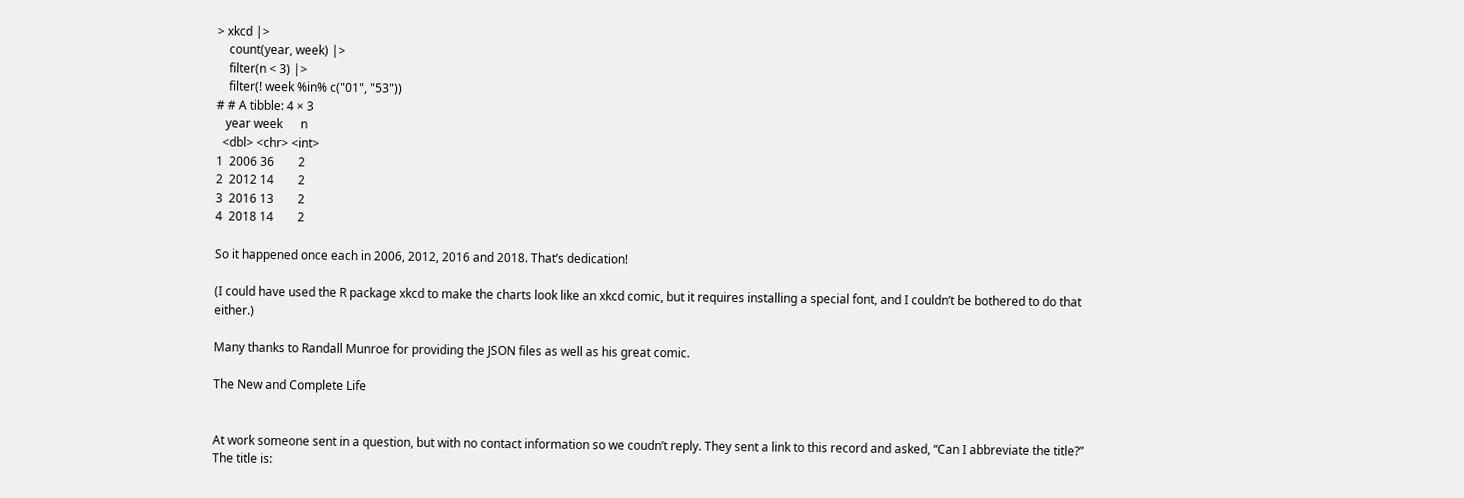> xkcd |>
    count(year, week) |>
    filter(n < 3) |>
    filter(! week %in% c("01", "53"))
# # A tibble: 4 × 3
   year week      n
  <dbl> <chr> <int>
1  2006 36        2
2  2012 14        2
3  2016 13        2
4  2018 14        2

So it happened once each in 2006, 2012, 2016 and 2018. That’s dedication!

(I could have used the R package xkcd to make the charts look like an xkcd comic, but it requires installing a special font, and I couldn’t be bothered to do that either.)

Many thanks to Randall Munroe for providing the JSON files as well as his great comic.

The New and Complete Life


At work someone sent in a question, but with no contact information so we coudn’t reply. They sent a link to this record and asked, “Can I abbreviate the title?” The title is: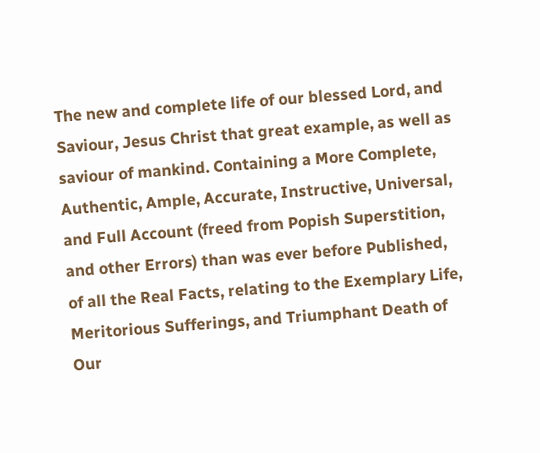The new and complete life of our blessed Lord, and Saviour, Jesus Christ that great example, as well as saviour of mankind. Containing a More Complete, Authentic, Ample, Accurate, Instructive, Universal, and Full Account (freed from Popish Superstition, and other Errors) than was ever before Published, of all the Real Facts, relating to the Exemplary Life, Meritorious Sufferings, and Triumphant Death of Our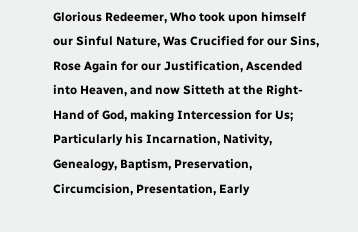Glorious Redeemer, Who took upon himself our Sinful Nature, Was Crucified for our Sins, Rose Again for our Justification, Ascended into Heaven, and now Sitteth at the Right-Hand of God, making Intercession for Us; Particularly his Incarnation, Nativity, Genealogy, Baptism, Preservation, Circumcision, Presentation, Early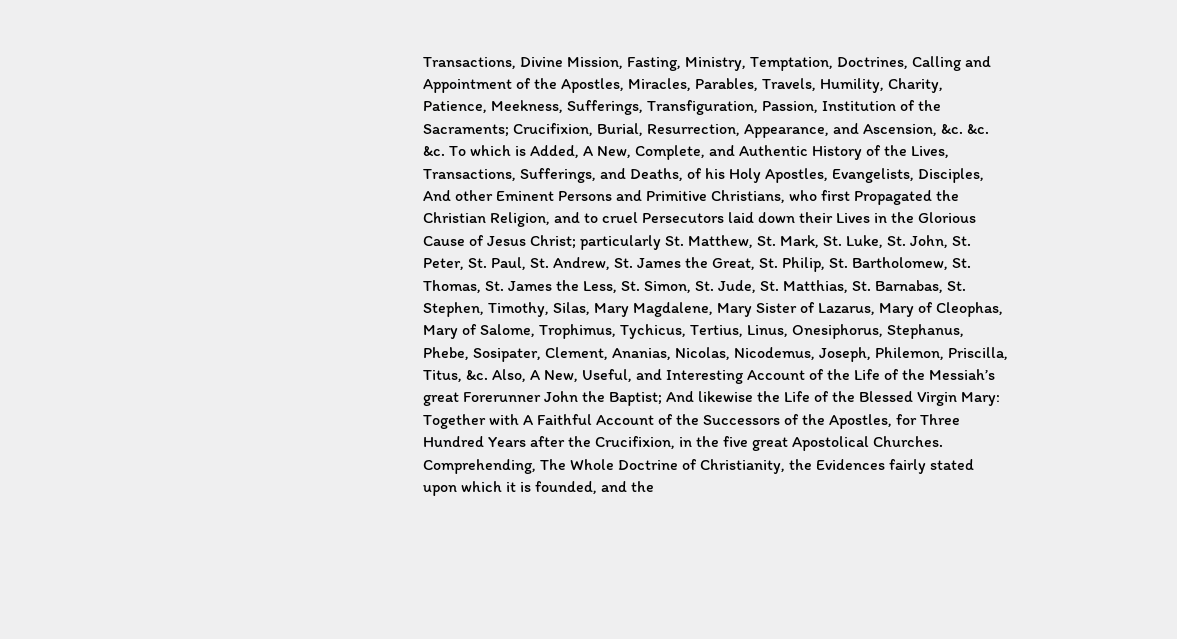Transactions, Divine Mission, Fasting, Ministry, Temptation, Doctrines, Calling and Appointment of the Apostles, Miracles, Parables, Travels, Humility, Charity, Patience, Meekness, Sufferings, Transfiguration, Passion, Institution of the Sacraments; Crucifixion, Burial, Resurrection, Appearance, and Ascension, &c. &c. &c. To which is Added, A New, Complete, and Authentic History of the Lives, Transactions, Sufferings, and Deaths, of his Holy Apostles, Evangelists, Disciples, And other Eminent Persons and Primitive Christians, who first Propagated the Christian Religion, and to cruel Persecutors laid down their Lives in the Glorious Cause of Jesus Christ; particularly St. Matthew, St. Mark, St. Luke, St. John, St. Peter, St. Paul, St. Andrew, St. James the Great, St. Philip, St. Bartholomew, St. Thomas, St. James the Less, St. Simon, St. Jude, St. Matthias, St. Barnabas, St. Stephen, Timothy, Silas, Mary Magdalene, Mary Sister of Lazarus, Mary of Cleophas, Mary of Salome, Trophimus, Tychicus, Tertius, Linus, Onesiphorus, Stephanus, Phebe, Sosipater, Clement, Ananias, Nicolas, Nicodemus, Joseph, Philemon, Priscilla, Titus, &c. Also, A New, Useful, and Interesting Account of the Life of the Messiah’s great Forerunner John the Baptist; And likewise the Life of the Blessed Virgin Mary: Together with A Faithful Account of the Successors of the Apostles, for Three Hundred Years after the Crucifixion, in the five great Apostolical Churches. Comprehending, The Whole Doctrine of Christianity, the Evidences fairly stated upon which it is founded, and the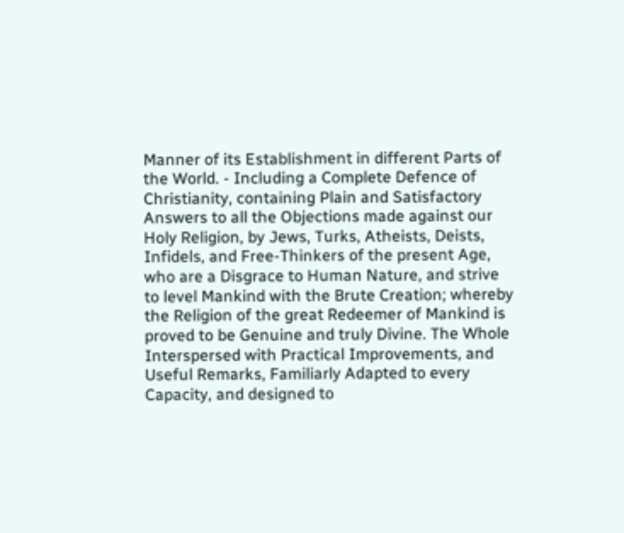Manner of its Establishment in different Parts of the World. - Including a Complete Defence of Christianity, containing Plain and Satisfactory Answers to all the Objections made against our Holy Religion, by Jews, Turks, Atheists, Deists, Infidels, and Free-Thinkers of the present Age, who are a Disgrace to Human Nature, and strive to level Mankind with the Brute Creation; whereby the Religion of the great Redeemer of Mankind is proved to be Genuine and truly Divine. The Whole Interspersed with Practical Improvements, and Useful Remarks, Familiarly Adapted to every Capacity, and designed to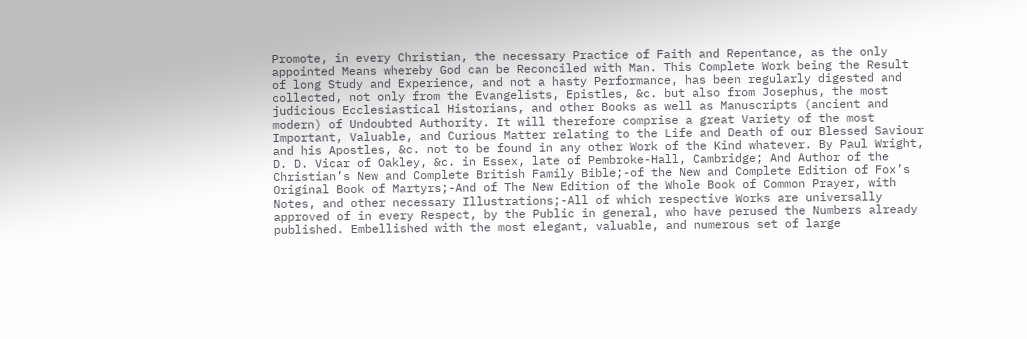Promote, in every Christian, the necessary Practice of Faith and Repentance, as the only appointed Means whereby God can be Reconciled with Man. This Complete Work being the Result of long Study and Experience, and not a hasty Performance, has been regularly digested and collected, not only from the Evangelists, Epistles, &c. but also from Josephus, the most judicious Ecclesiastical Historians, and other Books as well as Manuscripts (ancient and modern) of Undoubted Authority. It will therefore comprise a great Variety of the most Important, Valuable, and Curious Matter relating to the Life and Death of our Blessed Saviour and his Apostles, &c. not to be found in any other Work of the Kind whatever. By Paul Wright, D. D. Vicar of Oakley, &c. in Essex, late of Pembroke-Hall, Cambridge; And Author of the Christian’s New and Complete British Family Bible;-of the New and Complete Edition of Fox’s Original Book of Martyrs;-And of The New Edition of the Whole Book of Common Prayer, with Notes, and other necessary Illustrations;-All of which respective Works are universally approved of in every Respect, by the Public in general, who have perused the Numbers already published. Embellished with the most elegant, valuable, and numerous set of large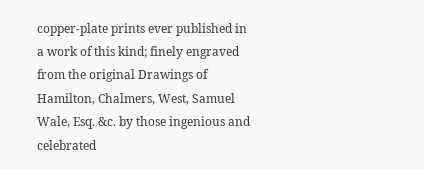copper-plate prints ever published in a work of this kind; finely engraved from the original Drawings of Hamilton, Chalmers, West, Samuel Wale, Esq. &c. by those ingenious and celebrated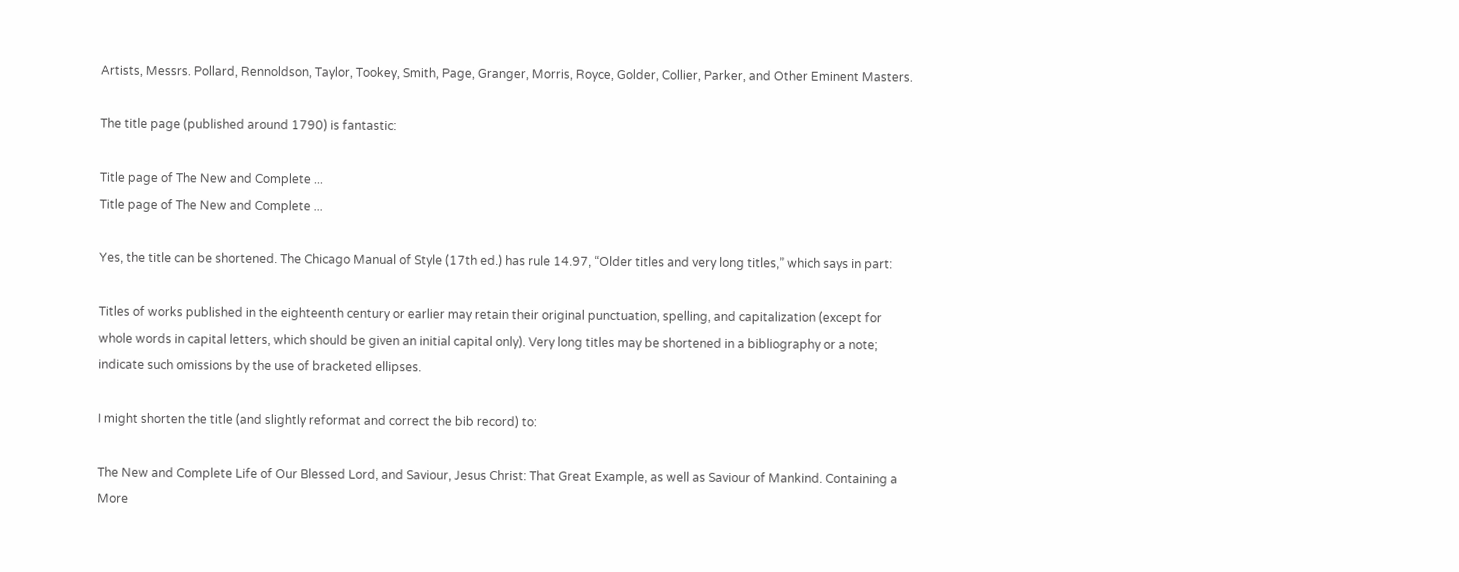Artists, Messrs. Pollard, Rennoldson, Taylor, Tookey, Smith, Page, Granger, Morris, Royce, Golder, Collier, Parker, and Other Eminent Masters.

The title page (published around 1790) is fantastic:

Title page of The New and Complete ...
Title page of The New and Complete ...

Yes, the title can be shortened. The Chicago Manual of Style (17th ed.) has rule 14.97, “Older titles and very long titles,” which says in part:

Titles of works published in the eighteenth century or earlier may retain their original punctuation, spelling, and capitalization (except for whole words in capital letters, which should be given an initial capital only). Very long titles may be shortened in a bibliography or a note; indicate such omissions by the use of bracketed ellipses.

I might shorten the title (and slightly reformat and correct the bib record) to:

The New and Complete Life of Our Blessed Lord, and Saviour, Jesus Christ: That Great Example, as well as Saviour of Mankind. Containing a More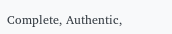Complete, Authentic,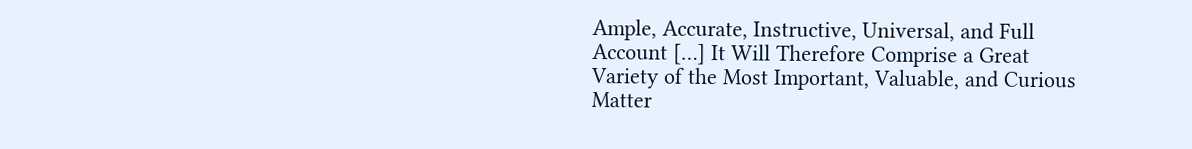Ample, Accurate, Instructive, Universal, and Full Account […] It Will Therefore Comprise a Great Variety of the Most Important, Valuable, and Curious Matter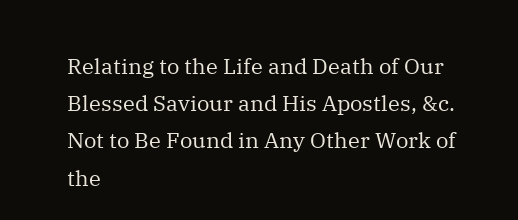Relating to the Life and Death of Our Blessed Saviour and His Apostles, &c. Not to Be Found in Any Other Work of the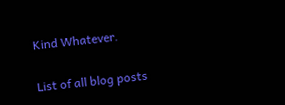Kind Whatever.

List of all blog posts